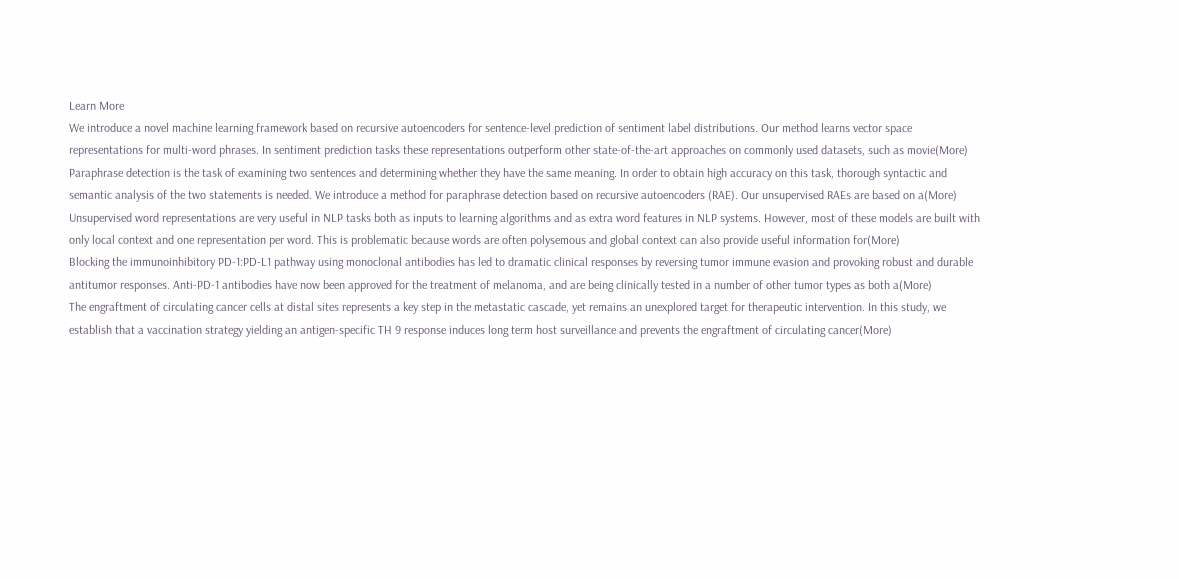Learn More
We introduce a novel machine learning framework based on recursive autoencoders for sentence-level prediction of sentiment label distributions. Our method learns vector space representations for multi-word phrases. In sentiment prediction tasks these representations outperform other state-of-the-art approaches on commonly used datasets, such as movie(More)
Paraphrase detection is the task of examining two sentences and determining whether they have the same meaning. In order to obtain high accuracy on this task, thorough syntactic and semantic analysis of the two statements is needed. We introduce a method for paraphrase detection based on recursive autoencoders (RAE). Our unsupervised RAEs are based on a(More)
Unsupervised word representations are very useful in NLP tasks both as inputs to learning algorithms and as extra word features in NLP systems. However, most of these models are built with only local context and one representation per word. This is problematic because words are often polysemous and global context can also provide useful information for(More)
Blocking the immunoinhibitory PD-1:PD-L1 pathway using monoclonal antibodies has led to dramatic clinical responses by reversing tumor immune evasion and provoking robust and durable antitumor responses. Anti-PD-1 antibodies have now been approved for the treatment of melanoma, and are being clinically tested in a number of other tumor types as both a(More)
The engraftment of circulating cancer cells at distal sites represents a key step in the metastatic cascade, yet remains an unexplored target for therapeutic intervention. In this study, we establish that a vaccination strategy yielding an antigen-specific TH 9 response induces long term host surveillance and prevents the engraftment of circulating cancer(More)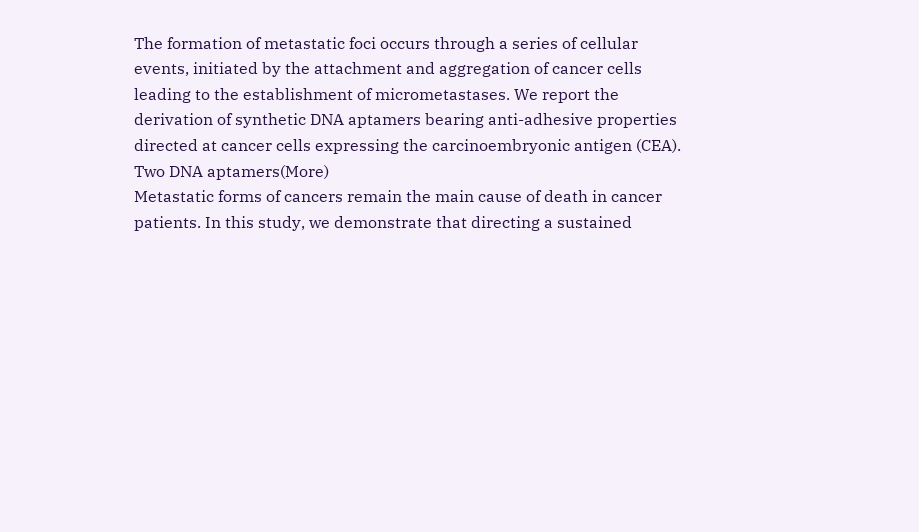The formation of metastatic foci occurs through a series of cellular events, initiated by the attachment and aggregation of cancer cells leading to the establishment of micrometastases. We report the derivation of synthetic DNA aptamers bearing anti-adhesive properties directed at cancer cells expressing the carcinoembryonic antigen (CEA). Two DNA aptamers(More)
Metastatic forms of cancers remain the main cause of death in cancer patients. In this study, we demonstrate that directing a sustained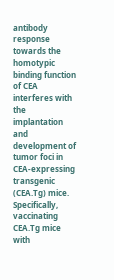antibody response towards the homotypic binding function of CEA interferes with the implantation and development of tumor foci in CEA-expressing transgenic (CEA.Tg) mice. Specifically, vaccinating CEA.Tg mice with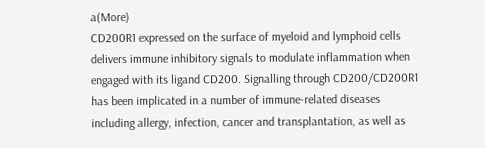a(More)
CD200R1 expressed on the surface of myeloid and lymphoid cells delivers immune inhibitory signals to modulate inflammation when engaged with its ligand CD200. Signalling through CD200/CD200R1 has been implicated in a number of immune-related diseases including allergy, infection, cancer and transplantation, as well as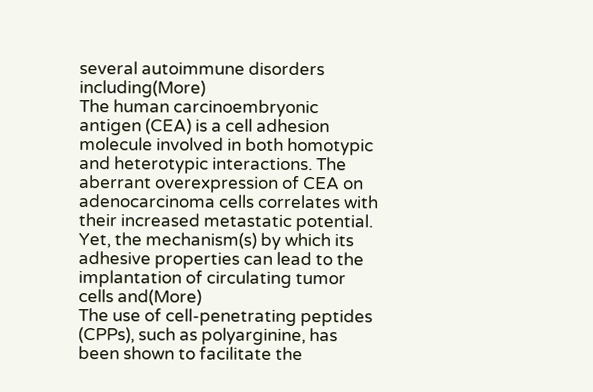several autoimmune disorders including(More)
The human carcinoembryonic antigen (CEA) is a cell adhesion molecule involved in both homotypic and heterotypic interactions. The aberrant overexpression of CEA on adenocarcinoma cells correlates with their increased metastatic potential. Yet, the mechanism(s) by which its adhesive properties can lead to the implantation of circulating tumor cells and(More)
The use of cell-penetrating peptides (CPPs), such as polyarginine, has been shown to facilitate the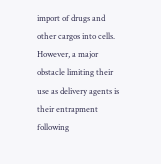import of drugs and other cargos into cells. However, a major obstacle limiting their use as delivery agents is their entrapment following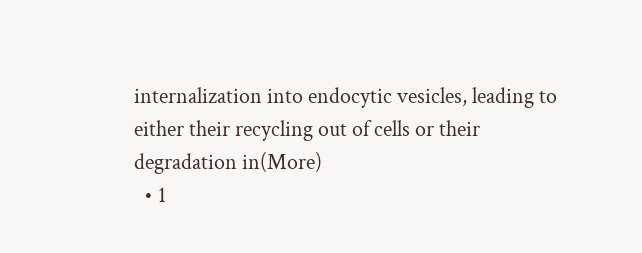internalization into endocytic vesicles, leading to either their recycling out of cells or their degradation in(More)
  • 1